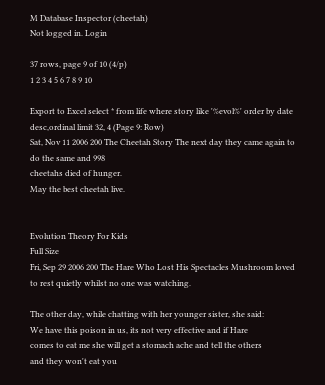M Database Inspector (cheetah)
Not logged in. Login

37 rows, page 9 of 10 (4/p)
1 2 3 4 5 6 7 8 9 10

Export to Excel select * from life where story like '%evol%' order by date desc,ordinal limit 32, 4 (Page 9: Row)
Sat, Nov 11 2006 200 The Cheetah Story The next day they came again to do the same and 998
cheetahs died of hunger.
May the best cheetah live.


Evolution Theory For Kids
Full Size
Fri, Sep 29 2006 200 The Hare Who Lost His Spectacles Mushroom loved to rest quietly whilst no one was watching.

The other day, while chatting with her younger sister, she said:
We have this poison in us, its not very effective and if Hare
comes to eat me she will get a stomach ache and tell the others
and they won't eat you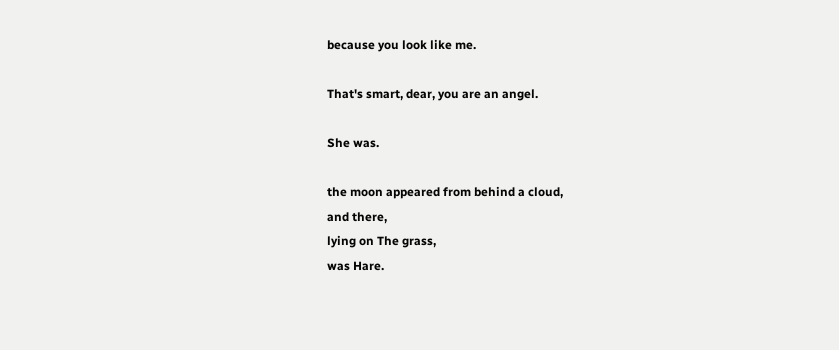because you look like me.

That's smart, dear, you are an angel.

She was.

the moon appeared from behind a cloud,
and there,
lying on The grass,
was Hare.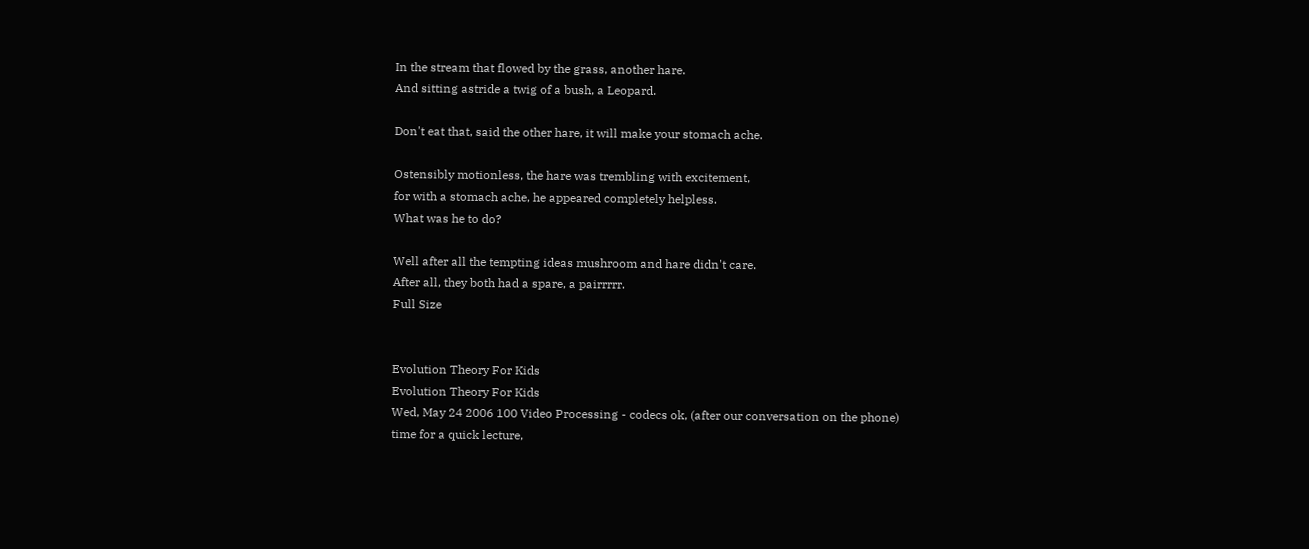In the stream that flowed by the grass, another hare.
And sitting astride a twig of a bush, a Leopard.

Don't eat that, said the other hare, it will make your stomach ache.

Ostensibly motionless, the hare was trembling with excitement,
for with a stomach ache, he appeared completely helpless.
What was he to do?

Well after all the tempting ideas mushroom and hare didn't care.
After all, they both had a spare, a pairrrrr.
Full Size


Evolution Theory For Kids
Evolution Theory For Kids
Wed, May 24 2006 100 Video Processing - codecs ok, (after our conversation on the phone)
time for a quick lecture,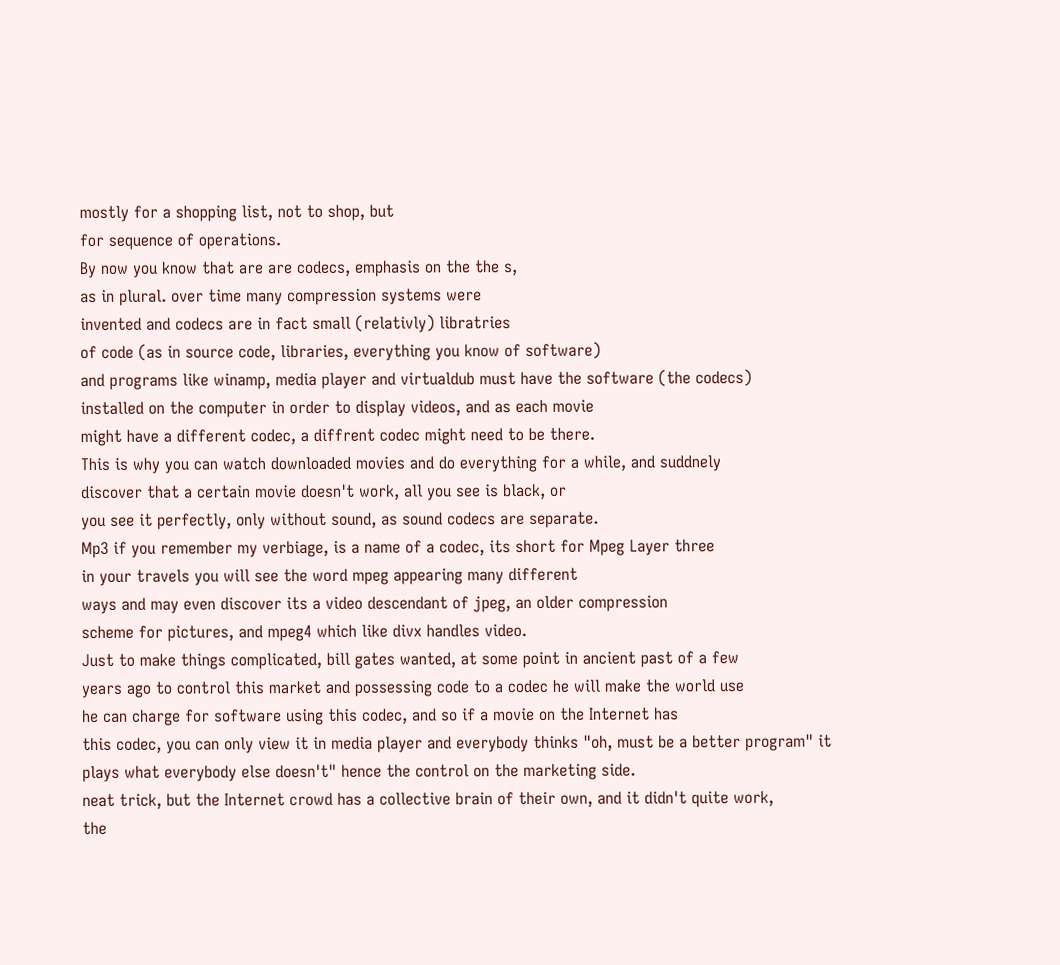mostly for a shopping list, not to shop, but
for sequence of operations.
By now you know that are are codecs, emphasis on the the s,
as in plural. over time many compression systems were
invented and codecs are in fact small (relativly) libratries
of code (as in source code, libraries, everything you know of software)
and programs like winamp, media player and virtualdub must have the software (the codecs)
installed on the computer in order to display videos, and as each movie
might have a different codec, a diffrent codec might need to be there.
This is why you can watch downloaded movies and do everything for a while, and suddnely
discover that a certain movie doesn't work, all you see is black, or
you see it perfectly, only without sound, as sound codecs are separate.
Mp3 if you remember my verbiage, is a name of a codec, its short for Mpeg Layer three
in your travels you will see the word mpeg appearing many different
ways and may even discover its a video descendant of jpeg, an older compression
scheme for pictures, and mpeg4 which like divx handles video.
Just to make things complicated, bill gates wanted, at some point in ancient past of a few
years ago to control this market and possessing code to a codec he will make the world use
he can charge for software using this codec, and so if a movie on the Internet has
this codec, you can only view it in media player and everybody thinks "oh, must be a better program" it plays what everybody else doesn't" hence the control on the marketing side.
neat trick, but the Internet crowd has a collective brain of their own, and it didn't quite work,
the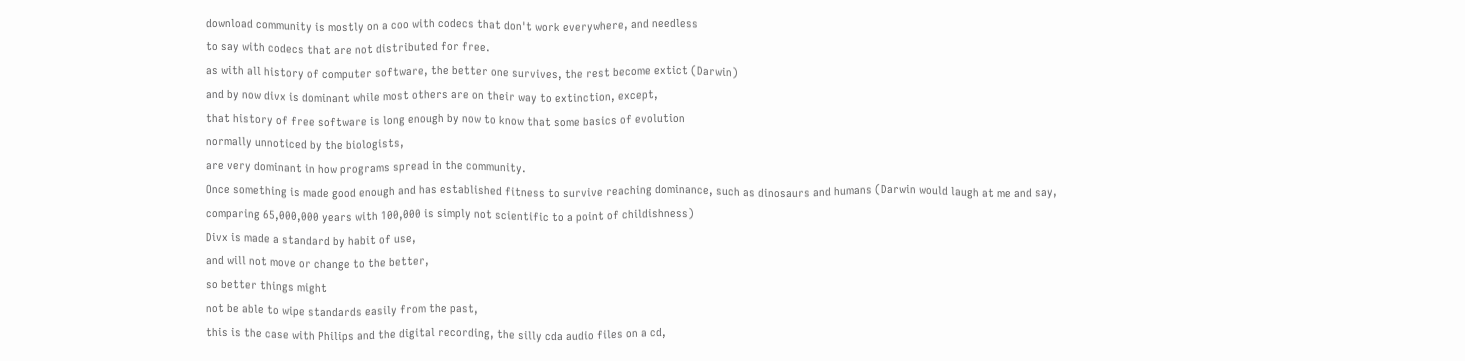download community is mostly on a coo with codecs that don't work everywhere, and needless
to say with codecs that are not distributed for free.
as with all history of computer software, the better one survives, the rest become extict (Darwin)
and by now divx is dominant while most others are on their way to extinction, except,
that history of free software is long enough by now to know that some basics of evolution
normally unnoticed by the biologists,
are very dominant in how programs spread in the community.
Once something is made good enough and has established fitness to survive reaching dominance, such as dinosaurs and humans (Darwin would laugh at me and say,
comparing 65,000,000 years with 100,000 is simply not scientific to a point of childishness)
Divx is made a standard by habit of use,
and will not move or change to the better,
so better things might
not be able to wipe standards easily from the past,
this is the case with Philips and the digital recording, the silly cda audio files on a cd,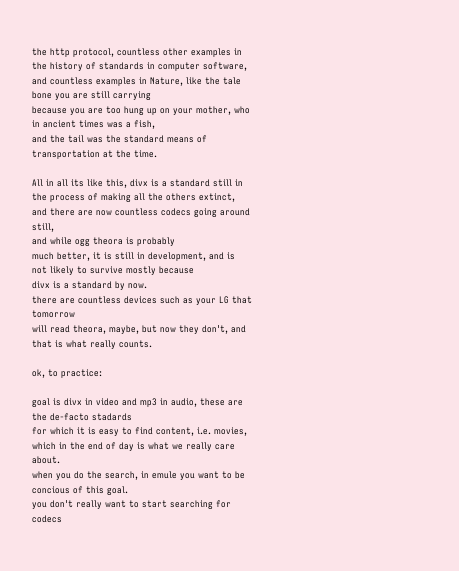the http protocol, countless other examples in the history of standards in computer software,
and countless examples in Nature, like the tale bone you are still carrying
because you are too hung up on your mother, who in ancient times was a fish,
and the tail was the standard means of transportation at the time.

All in all its like this, divx is a standard still in the process of making all the others extinct,
and there are now countless codecs going around still,
and while ogg theora is probably
much better, it is still in development, and is not likely to survive mostly because
divx is a standard by now.
there are countless devices such as your LG that tomorrow
will read theora, maybe, but now they don't, and that is what really counts.

ok, to practice:

goal is divx in video and mp3 in audio, these are the de-facto stadards
for which it is easy to find content, i.e. movies, which in the end of day is what we really care about.
when you do the search, in emule you want to be concious of this goal.
you don't really want to start searching for codecs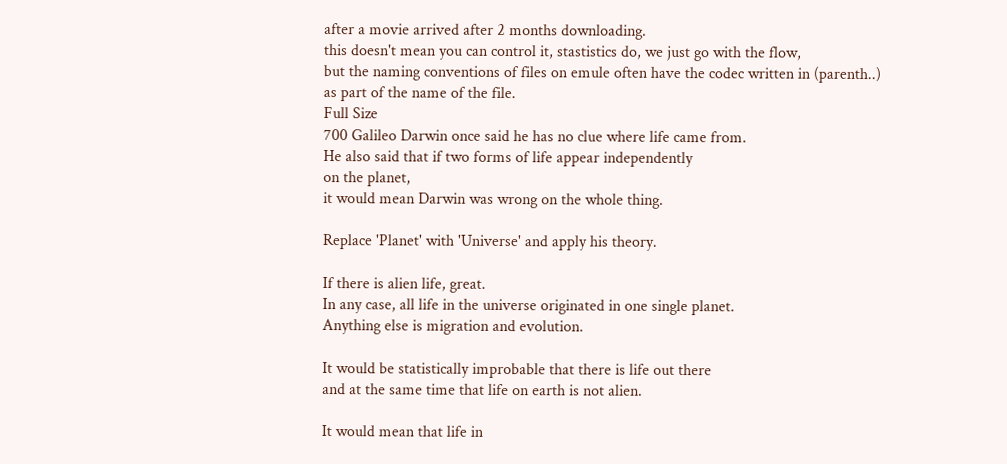after a movie arrived after 2 months downloading.
this doesn't mean you can control it, stastistics do, we just go with the flow,
but the naming conventions of files on emule often have the codec written in (parenth..)
as part of the name of the file.
Full Size
700 Galileo Darwin once said he has no clue where life came from.
He also said that if two forms of life appear independently
on the planet,
it would mean Darwin was wrong on the whole thing.

Replace 'Planet' with 'Universe' and apply his theory.

If there is alien life, great.
In any case, all life in the universe originated in one single planet.
Anything else is migration and evolution.

It would be statistically improbable that there is life out there
and at the same time that life on earth is not alien.

It would mean that life in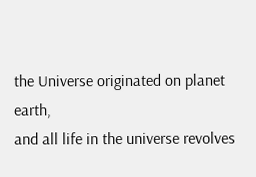the Universe originated on planet earth,
and all life in the universe revolves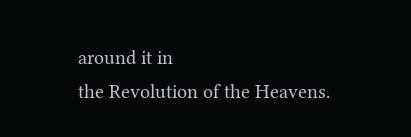around it in
the Revolution of the Heavens.